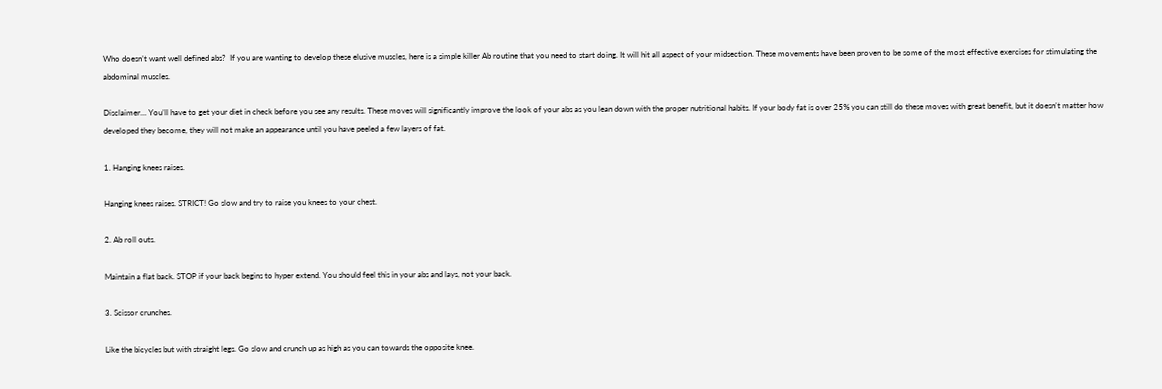Who doesn’t want well defined abs?  If you are wanting to develop these elusive muscles, here is a simple killer Ab routine that you need to start doing. It will hit all aspect of your midsection. These movements have been proven to be some of the most effective exercises for stimulating the abdominal muscles.

Disclaimer… You’ll have to get your diet in check before you see any results. These moves will significantly improve the look of your abs as you lean down with the proper nutritional habits. If your body fat is over 25% you can still do these moves with great benefit, but it doesn’t matter how developed they become, they will not make an appearance until you have peeled a few layers of fat.

1. Hanging knees raises.

Hanging knees raises. STRICT! Go slow and try to raise you knees to your chest.

2. Ab roll outs.

Maintain a flat back. STOP if your back begins to hyper extend. You should feel this in your abs and lays, not your back.

3. Scissor crunches.

Like the bicycles but with straight legs. Go slow and crunch up as high as you can towards the opposite knee.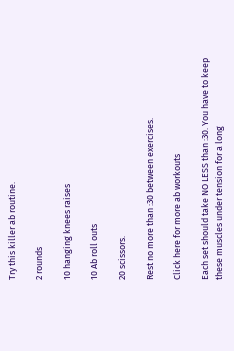Try this killer ab routine.

2 rounds

10 hanging knees raises

10 Ab roll outs

20 scissors.

Rest no more than :30 between exercises.

Click here for more ab workouts

Each set should take NO LESS than :30. You have to keep these muscles under tension for a long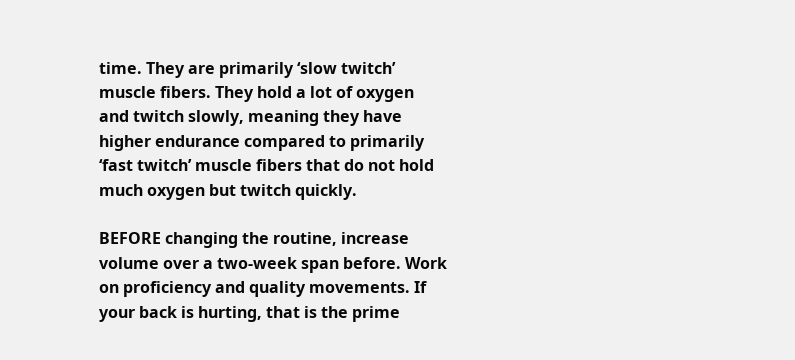time. They are primarily ‘slow twitch’ muscle fibers. They hold a lot of oxygen and twitch slowly, meaning they have higher endurance compared to primarily ‘fast twitch’ muscle fibers that do not hold much oxygen but twitch quickly.

BEFORE changing the routine, increase volume over a two-week span before. Work on proficiency and quality movements. If your back is hurting, that is the prime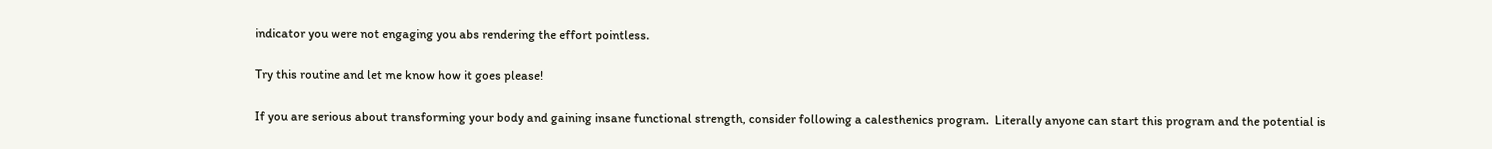indicator you were not engaging you abs rendering the effort pointless.

Try this routine and let me know how it goes please!

If you are serious about transforming your body and gaining insane functional strength, consider following a calesthenics program.  Literally anyone can start this program and the potential is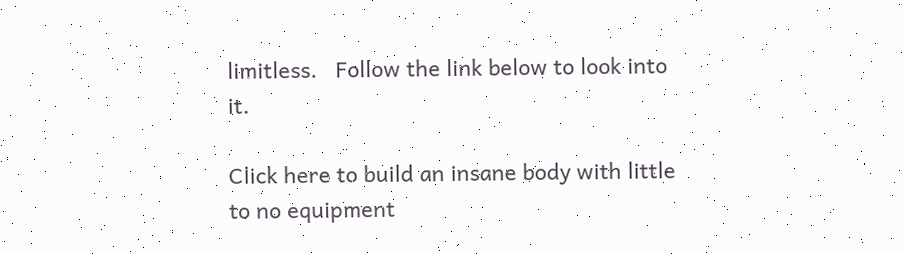limitless.   Follow the link below to look into it.

Click here to build an insane body with little to no equipment